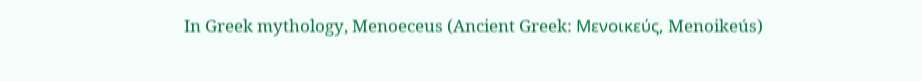In Greek mythology, Menoeceus (Ancient Greek: Μενοικεύς, Menoikeús)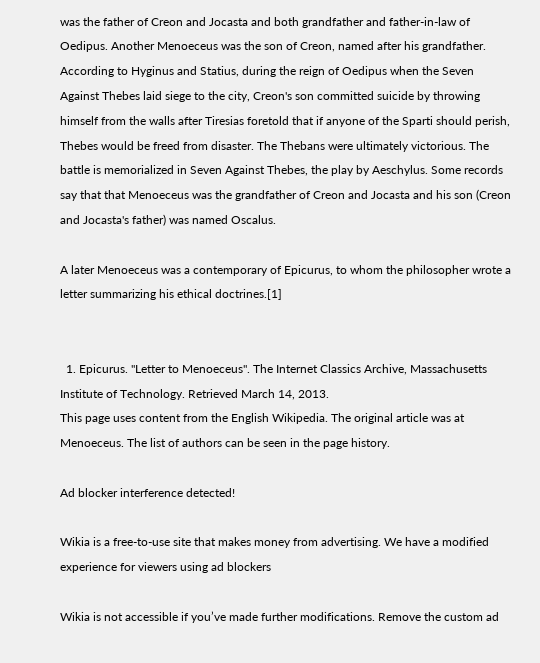was the father of Creon and Jocasta and both grandfather and father-in-law of Oedipus. Another Menoeceus was the son of Creon, named after his grandfather. According to Hyginus and Statius, during the reign of Oedipus when the Seven Against Thebes laid siege to the city, Creon's son committed suicide by throwing himself from the walls after Tiresias foretold that if anyone of the Sparti should perish, Thebes would be freed from disaster. The Thebans were ultimately victorious. The battle is memorialized in Seven Against Thebes, the play by Aeschylus. Some records say that that Menoeceus was the grandfather of Creon and Jocasta and his son (Creon and Jocasta's father) was named Oscalus.

A later Menoeceus was a contemporary of Epicurus, to whom the philosopher wrote a letter summarizing his ethical doctrines.[1]


  1. Epicurus. "Letter to Menoeceus". The Internet Classics Archive, Massachusetts Institute of Technology. Retrieved March 14, 2013.
This page uses content from the English Wikipedia. The original article was at Menoeceus. The list of authors can be seen in the page history.

Ad blocker interference detected!

Wikia is a free-to-use site that makes money from advertising. We have a modified experience for viewers using ad blockers

Wikia is not accessible if you’ve made further modifications. Remove the custom ad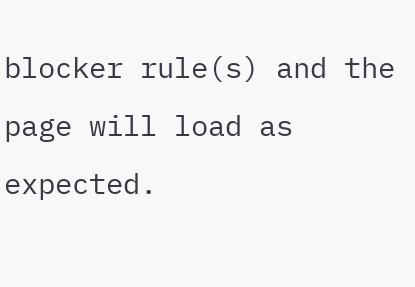blocker rule(s) and the page will load as expected.